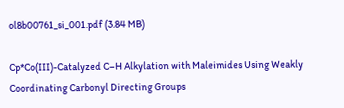ol8b00761_si_001.pdf (3.84 MB)

Cp*Co(III)-Catalyzed C–H Alkylation with Maleimides Using Weakly Coordinating Carbonyl Directing Groups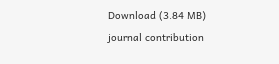Download (3.84 MB)
journal contribution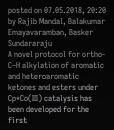posted on 07.05.2018, 20:20 by Rajib Mandal, Balakumar Emayavaramban, Basker Sundararaju
A novel protocol for ortho-C–H alkylation of aromatic and heteroaromatic ketones and esters under Cp*Co(III) catalysis has been developed for the first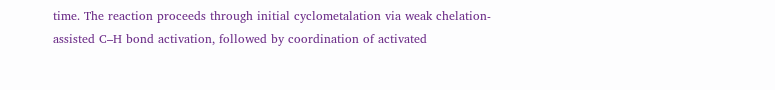time. The reaction proceeds through initial cyclometalation via weak chelation-assisted C–H bond activation, followed by coordination of activated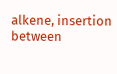alkene, insertion between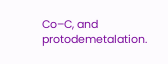Co–C, and protodemetalation.